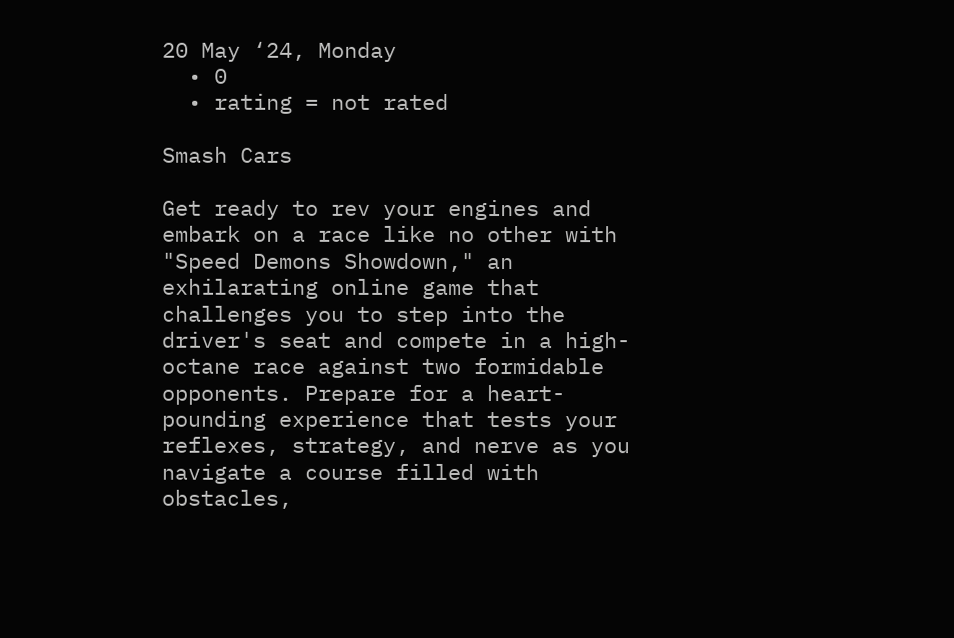20 May ‘24, Monday
  • 0
  • rating = not rated

Smash Cars

Get ready to rev your engines and embark on a race like no other with "Speed Demons Showdown," an exhilarating online game that challenges you to step into the driver's seat and compete in a high-octane race against two formidable opponents. Prepare for a heart-pounding experience that tests your reflexes, strategy, and nerve as you navigate a course filled with obstacles,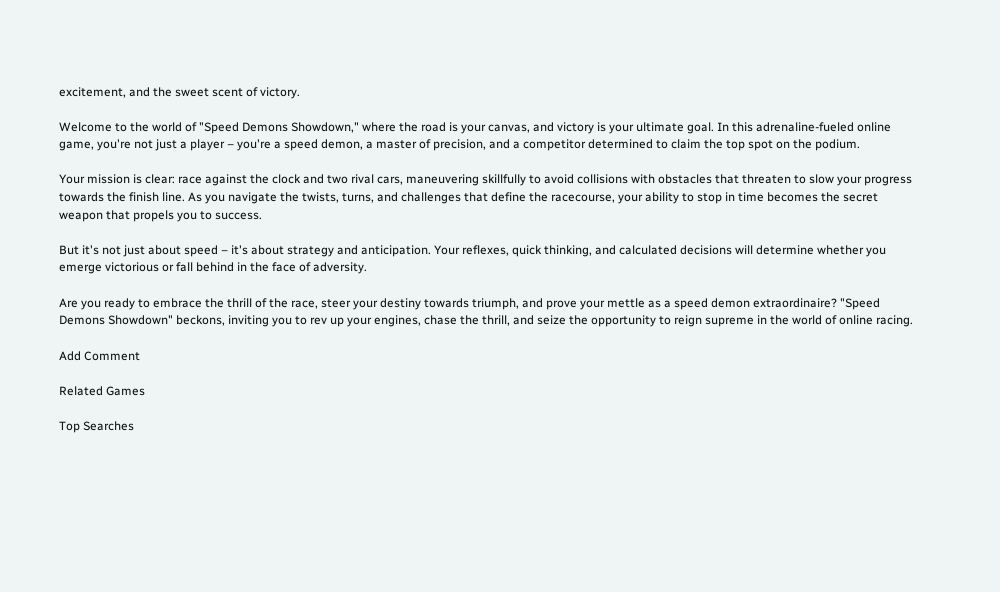excitement, and the sweet scent of victory.

Welcome to the world of "Speed Demons Showdown," where the road is your canvas, and victory is your ultimate goal. In this adrenaline-fueled online game, you're not just a player – you're a speed demon, a master of precision, and a competitor determined to claim the top spot on the podium.

Your mission is clear: race against the clock and two rival cars, maneuvering skillfully to avoid collisions with obstacles that threaten to slow your progress towards the finish line. As you navigate the twists, turns, and challenges that define the racecourse, your ability to stop in time becomes the secret weapon that propels you to success.

But it's not just about speed – it's about strategy and anticipation. Your reflexes, quick thinking, and calculated decisions will determine whether you emerge victorious or fall behind in the face of adversity.

Are you ready to embrace the thrill of the race, steer your destiny towards triumph, and prove your mettle as a speed demon extraordinaire? "Speed Demons Showdown" beckons, inviting you to rev up your engines, chase the thrill, and seize the opportunity to reign supreme in the world of online racing.

Add Comment

Related Games

Top Searches